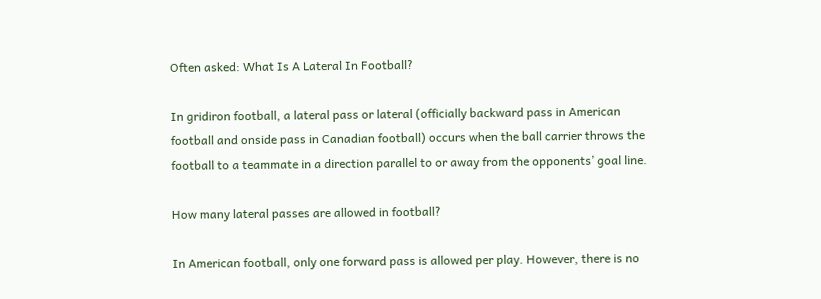Often asked: What Is A Lateral In Football?

In gridiron football, a lateral pass or lateral (officially backward pass in American football and onside pass in Canadian football) occurs when the ball carrier throws the football to a teammate in a direction parallel to or away from the opponents’ goal line.

How many lateral passes are allowed in football?

In American football, only one forward pass is allowed per play. However, there is no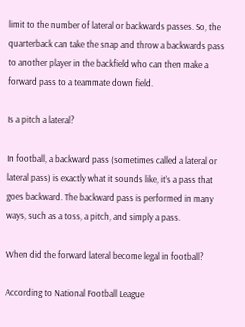limit to the number of lateral or backwards passes. So, the quarterback can take the snap and throw a backwards pass to another player in the backfield who can then make a forward pass to a teammate down field.

Is a pitch a lateral?

In football, a backward pass (sometimes called a lateral or lateral pass) is exactly what it sounds like, it’s a pass that goes backward. The backward pass is performed in many ways, such as a toss, a pitch, and simply a pass.

When did the forward lateral become legal in football?

According to National Football League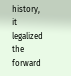history, it legalized the forward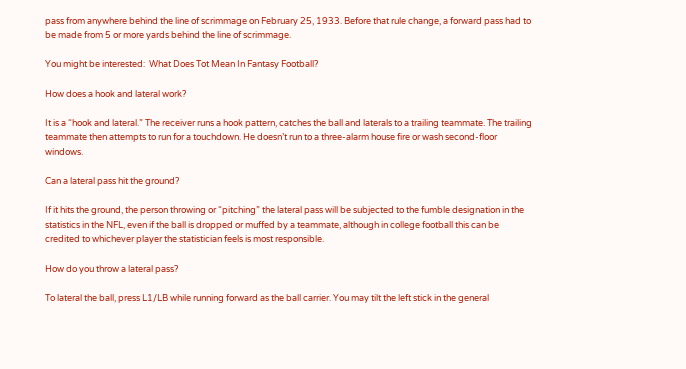pass from anywhere behind the line of scrimmage on February 25, 1933. Before that rule change, a forward pass had to be made from 5 or more yards behind the line of scrimmage.

You might be interested:  What Does Tot Mean In Fantasy Football?

How does a hook and lateral work?

It is a “hook and lateral.” The receiver runs a hook pattern, catches the ball and laterals to a trailing teammate. The trailing teammate then attempts to run for a touchdown. He doesn’t run to a three-alarm house fire or wash second-floor windows.

Can a lateral pass hit the ground?

If it hits the ground, the person throwing or “pitching” the lateral pass will be subjected to the fumble designation in the statistics in the NFL, even if the ball is dropped or muffed by a teammate, although in college football this can be credited to whichever player the statistician feels is most responsible.

How do you throw a lateral pass?

To lateral the ball, press L1/LB while running forward as the ball carrier. You may tilt the left stick in the general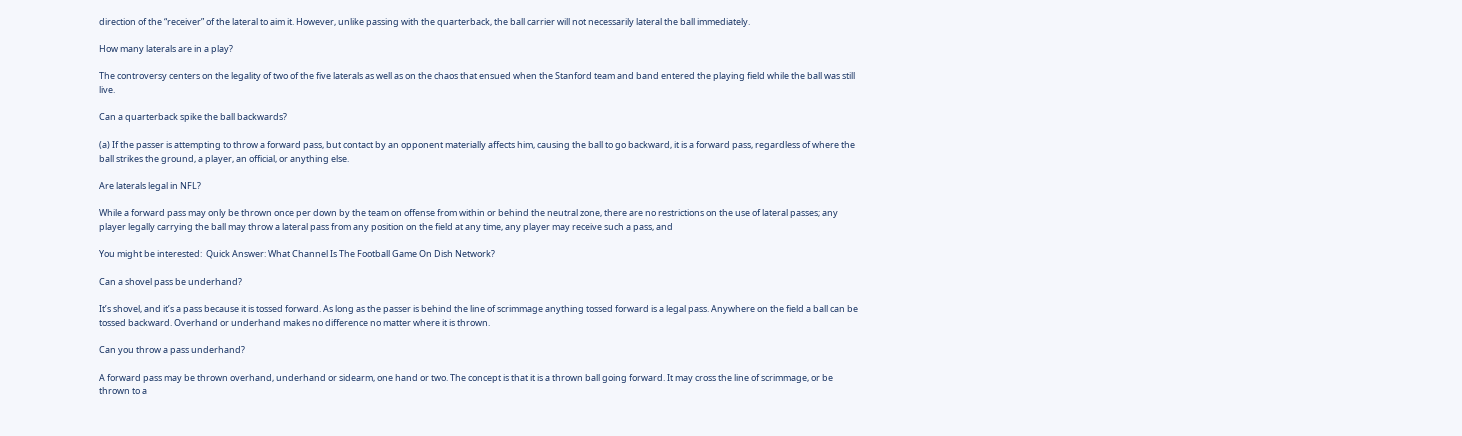direction of the “receiver” of the lateral to aim it. However, unlike passing with the quarterback, the ball carrier will not necessarily lateral the ball immediately.

How many laterals are in a play?

The controversy centers on the legality of two of the five laterals as well as on the chaos that ensued when the Stanford team and band entered the playing field while the ball was still live.

Can a quarterback spike the ball backwards?

(a) If the passer is attempting to throw a forward pass, but contact by an opponent materially affects him, causing the ball to go backward, it is a forward pass, regardless of where the ball strikes the ground, a player, an official, or anything else.

Are laterals legal in NFL?

While a forward pass may only be thrown once per down by the team on offense from within or behind the neutral zone, there are no restrictions on the use of lateral passes; any player legally carrying the ball may throw a lateral pass from any position on the field at any time, any player may receive such a pass, and

You might be interested:  Quick Answer: What Channel Is The Football Game On Dish Network?

Can a shovel pass be underhand?

It’s shovel, and it’s a pass because it is tossed forward. As long as the passer is behind the line of scrimmage anything tossed forward is a legal pass. Anywhere on the field a ball can be tossed backward. Overhand or underhand makes no difference no matter where it is thrown.

Can you throw a pass underhand?

A forward pass may be thrown overhand, underhand or sidearm, one hand or two. The concept is that it is a thrown ball going forward. It may cross the line of scrimmage, or be thrown to a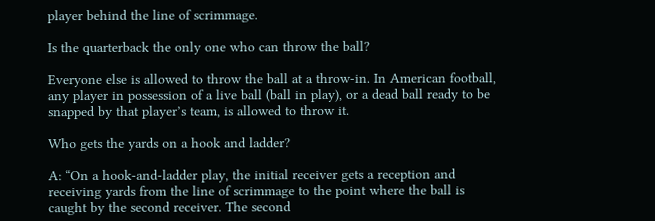player behind the line of scrimmage.

Is the quarterback the only one who can throw the ball?

Everyone else is allowed to throw the ball at a throw-in. In American football, any player in possession of a live ball (ball in play), or a dead ball ready to be snapped by that player’s team, is allowed to throw it.

Who gets the yards on a hook and ladder?

A: “On a hook-and-ladder play, the initial receiver gets a reception and receiving yards from the line of scrimmage to the point where the ball is caught by the second receiver. The second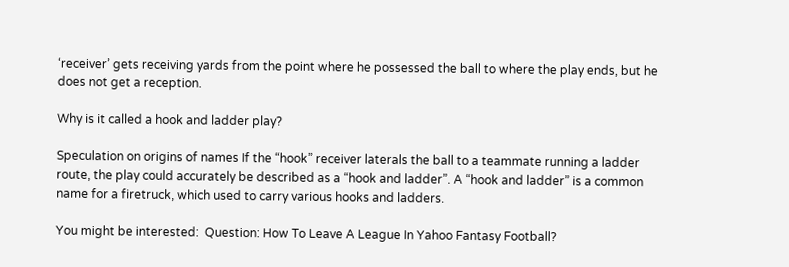‘receiver’ gets receiving yards from the point where he possessed the ball to where the play ends, but he does not get a reception.

Why is it called a hook and ladder play?

Speculation on origins of names If the “hook” receiver laterals the ball to a teammate running a ladder route, the play could accurately be described as a “hook and ladder”. A “hook and ladder” is a common name for a firetruck, which used to carry various hooks and ladders.

You might be interested:  Question: How To Leave A League In Yahoo Fantasy Football?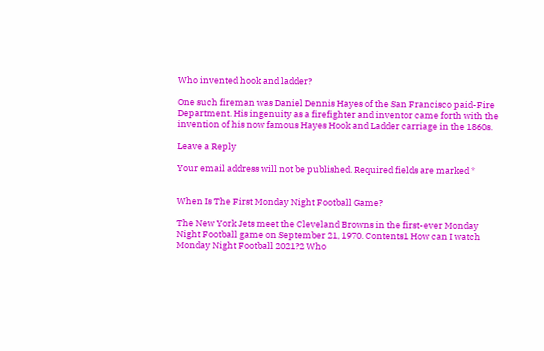Who invented hook and ladder?

One such fireman was Daniel Dennis Hayes of the San Francisco paid-Fire Department. His ingenuity as a firefighter and inventor came forth with the invention of his now famous Hayes Hook and Ladder carriage in the 1860s.

Leave a Reply

Your email address will not be published. Required fields are marked *


When Is The First Monday Night Football Game?

The New York Jets meet the Cleveland Browns in the first-ever Monday Night Football game on September 21, 1970. Contents1 How can I watch Monday Night Football 2021?2 Who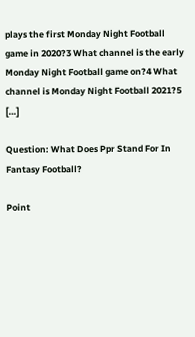plays the first Monday Night Football game in 2020?3 What channel is the early Monday Night Football game on?4 What channel is Monday Night Football 2021?5 […]

Question: What Does Ppr Stand For In Fantasy Football?

Point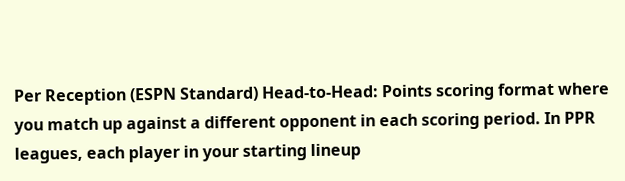Per Reception (ESPN Standard) Head-to-Head: Points scoring format where you match up against a different opponent in each scoring period. In PPR leagues, each player in your starting lineup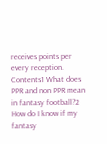receives points per every reception. Contents1 What does PPR and non PPR mean in fantasy football?2 How do I know if my fantasy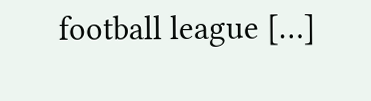football league […]